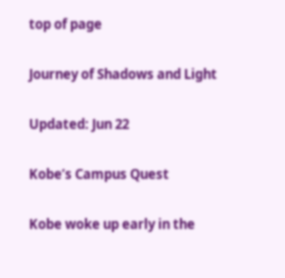top of page

Journey of Shadows and Light

Updated: Jun 22

Kobe’s Campus Quest

Kobe woke up early in the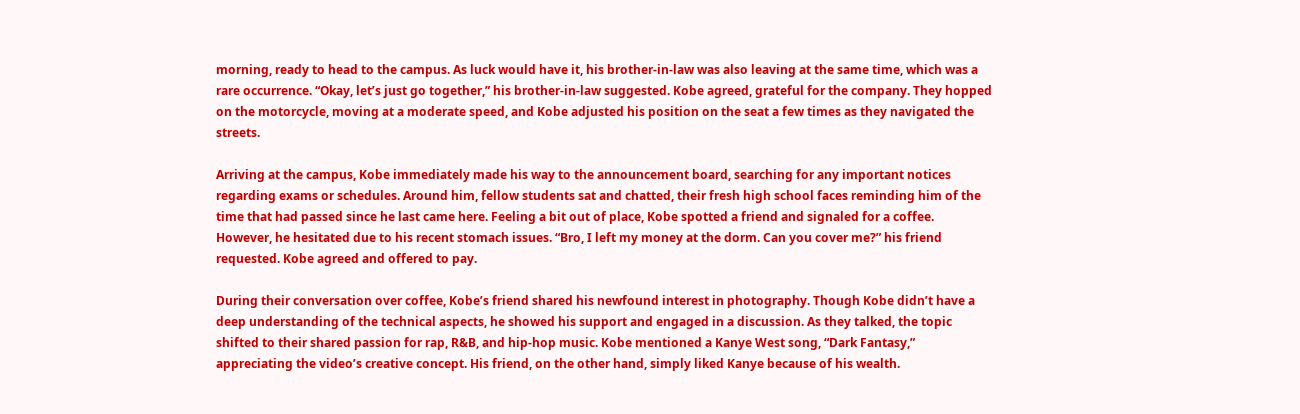morning, ready to head to the campus. As luck would have it, his brother-in-law was also leaving at the same time, which was a rare occurrence. “Okay, let’s just go together,” his brother-in-law suggested. Kobe agreed, grateful for the company. They hopped on the motorcycle, moving at a moderate speed, and Kobe adjusted his position on the seat a few times as they navigated the streets.

Arriving at the campus, Kobe immediately made his way to the announcement board, searching for any important notices regarding exams or schedules. Around him, fellow students sat and chatted, their fresh high school faces reminding him of the time that had passed since he last came here. Feeling a bit out of place, Kobe spotted a friend and signaled for a coffee. However, he hesitated due to his recent stomach issues. “Bro, I left my money at the dorm. Can you cover me?” his friend requested. Kobe agreed and offered to pay.

During their conversation over coffee, Kobe’s friend shared his newfound interest in photography. Though Kobe didn’t have a deep understanding of the technical aspects, he showed his support and engaged in a discussion. As they talked, the topic shifted to their shared passion for rap, R&B, and hip-hop music. Kobe mentioned a Kanye West song, “Dark Fantasy,” appreciating the video’s creative concept. His friend, on the other hand, simply liked Kanye because of his wealth.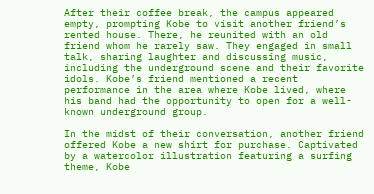After their coffee break, the campus appeared empty, prompting Kobe to visit another friend’s rented house. There, he reunited with an old friend whom he rarely saw. They engaged in small talk, sharing laughter and discussing music, including the underground scene and their favorite idols. Kobe’s friend mentioned a recent performance in the area where Kobe lived, where his band had the opportunity to open for a well-known underground group.

In the midst of their conversation, another friend offered Kobe a new shirt for purchase. Captivated by a watercolor illustration featuring a surfing theme, Kobe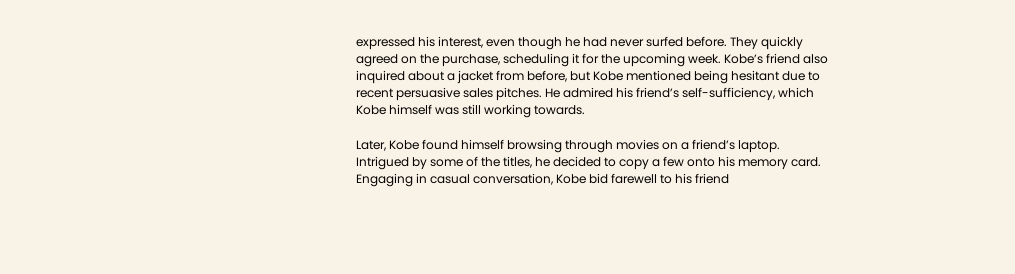expressed his interest, even though he had never surfed before. They quickly agreed on the purchase, scheduling it for the upcoming week. Kobe’s friend also inquired about a jacket from before, but Kobe mentioned being hesitant due to recent persuasive sales pitches. He admired his friend’s self-sufficiency, which Kobe himself was still working towards.

Later, Kobe found himself browsing through movies on a friend’s laptop. Intrigued by some of the titles, he decided to copy a few onto his memory card. Engaging in casual conversation, Kobe bid farewell to his friend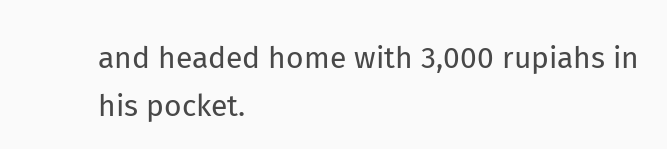and headed home with 3,000 rupiahs in his pocket.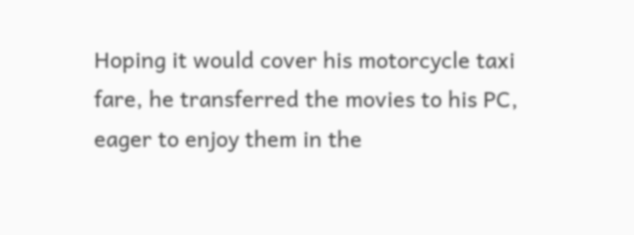Hoping it would cover his motorcycle taxi fare, he transferred the movies to his PC, eager to enjoy them in the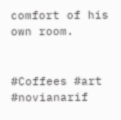comfort of his own room.


#Coffees #art #novianarif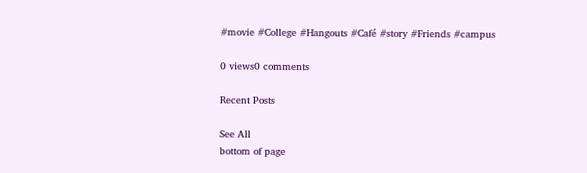#movie #College #Hangouts #Café #story #Friends #campus

0 views0 comments

Recent Posts

See All
bottom of page